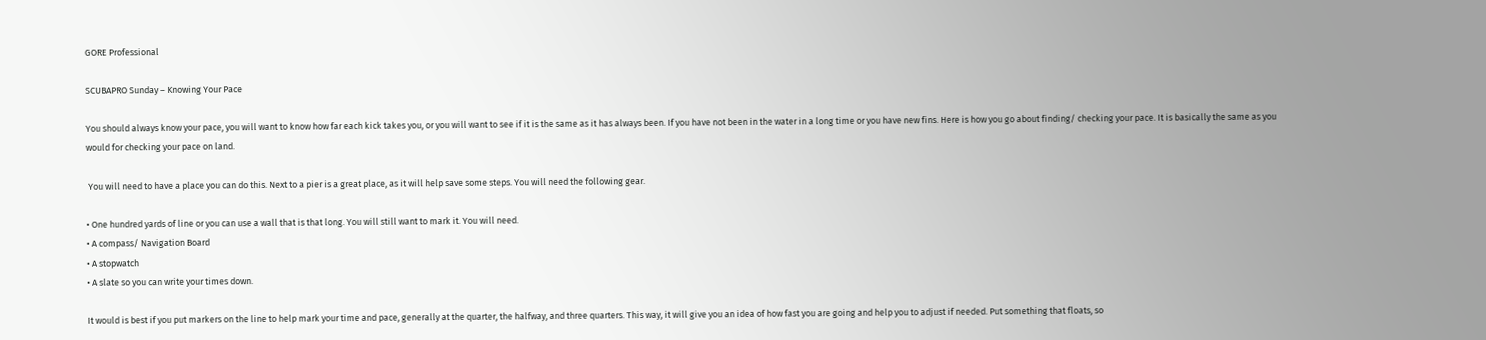GORE Professional

SCUBAPRO Sunday – Knowing Your Pace

You should always know your pace, you will want to know how far each kick takes you, or you will want to see if it is the same as it has always been. If you have not been in the water in a long time or you have new fins. Here is how you go about finding/ checking your pace. It is basically the same as you would for checking your pace on land.

 You will need to have a place you can do this. Next to a pier is a great place, as it will help save some steps. You will need the following gear.

• One hundred yards of line or you can use a wall that is that long. You will still want to mark it. You will need.
• A compass/ Navigation Board
• A stopwatch
• A slate so you can write your times down.

It would is best if you put markers on the line to help mark your time and pace, generally at the quarter, the halfway, and three quarters. This way, it will give you an idea of how fast you are going and help you to adjust if needed. Put something that floats, so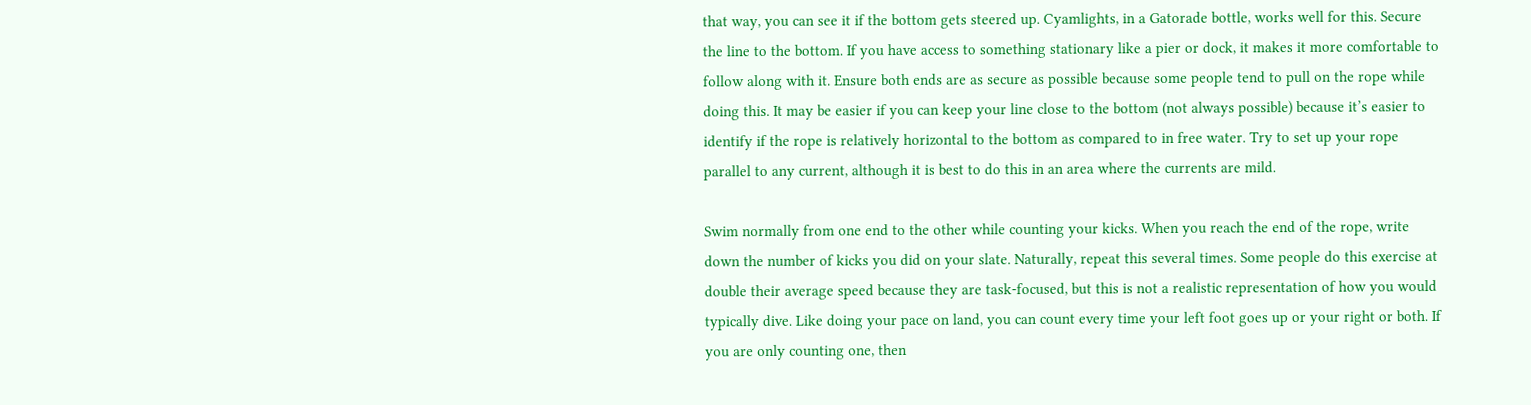that way, you can see it if the bottom gets steered up. Cyamlights, in a Gatorade bottle, works well for this. Secure the line to the bottom. If you have access to something stationary like a pier or dock, it makes it more comfortable to follow along with it. Ensure both ends are as secure as possible because some people tend to pull on the rope while doing this. It may be easier if you can keep your line close to the bottom (not always possible) because it’s easier to identify if the rope is relatively horizontal to the bottom as compared to in free water. Try to set up your rope parallel to any current, although it is best to do this in an area where the currents are mild.

Swim normally from one end to the other while counting your kicks. When you reach the end of the rope, write down the number of kicks you did on your slate. Naturally, repeat this several times. Some people do this exercise at double their average speed because they are task-focused, but this is not a realistic representation of how you would typically dive. Like doing your pace on land, you can count every time your left foot goes up or your right or both. If you are only counting one, then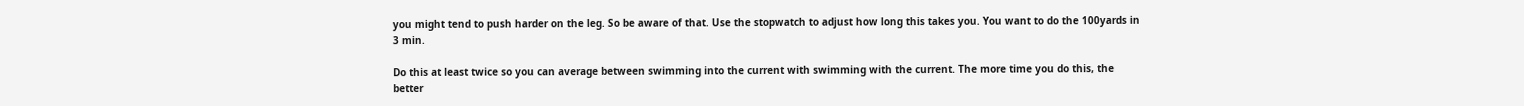you might tend to push harder on the leg. So be aware of that. Use the stopwatch to adjust how long this takes you. You want to do the 100yards in 3 min.

Do this at least twice so you can average between swimming into the current with swimming with the current. The more time you do this, the better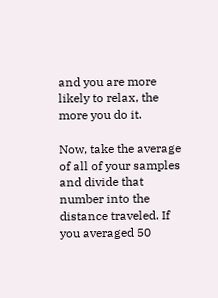and you are more likely to relax, the more you do it.

Now, take the average of all of your samples and divide that number into the distance traveled. If you averaged 50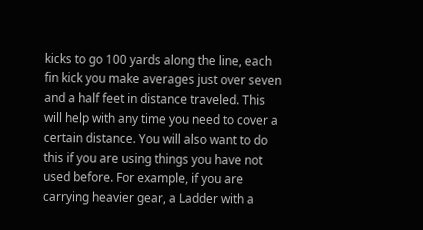kicks to go 100 yards along the line, each fin kick you make averages just over seven and a half feet in distance traveled. This will help with any time you need to cover a certain distance. You will also want to do this if you are using things you have not used before. For example, if you are carrying heavier gear, a Ladder with a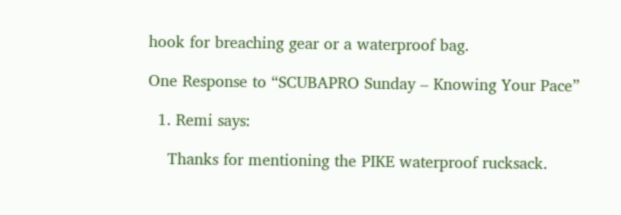hook for breaching gear or a waterproof bag.

One Response to “SCUBAPRO Sunday – Knowing Your Pace”

  1. Remi says:

    Thanks for mentioning the PIKE waterproof rucksack.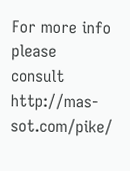For more info please consult http://mas-sot.com/pike/